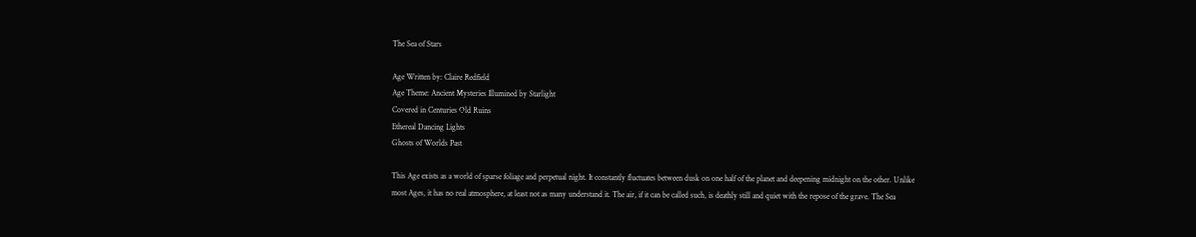The Sea of Stars

Age Written by: Claire Redfield
Age Theme: Ancient Mysteries Illumined by Starlight
Covered in Centuries Old Ruins
Ethereal Dancing Lights
Ghosts of Worlds Past

This Age exists as a world of sparse foliage and perpetual night. It constantly fluctuates between dusk on one half of the planet and deepening midnight on the other. Unlike most Ages, it has no real atmosphere, at least not as many understand it. The air, if it can be called such, is deathly still and quiet with the repose of the grave. The Sea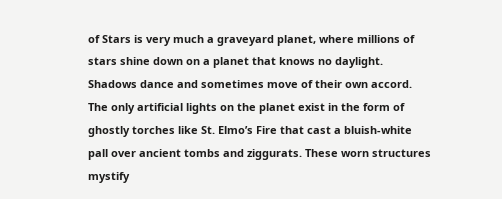of Stars is very much a graveyard planet, where millions of stars shine down on a planet that knows no daylight. Shadows dance and sometimes move of their own accord. The only artificial lights on the planet exist in the form of ghostly torches like St. Elmo’s Fire that cast a bluish-white pall over ancient tombs and ziggurats. These worn structures mystify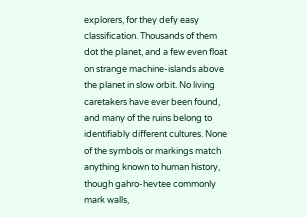explorers, for they defy easy classification. Thousands of them dot the planet, and a few even float on strange machine-islands above the planet in slow orbit. No living caretakers have ever been found, and many of the ruins belong to identifiably different cultures. None of the symbols or markings match anything known to human history, though gahro-hevtee commonly mark walls,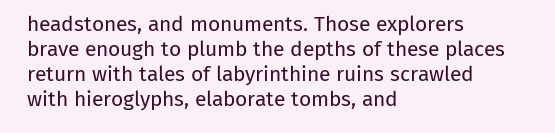headstones, and monuments. Those explorers brave enough to plumb the depths of these places return with tales of labyrinthine ruins scrawled with hieroglyphs, elaborate tombs, and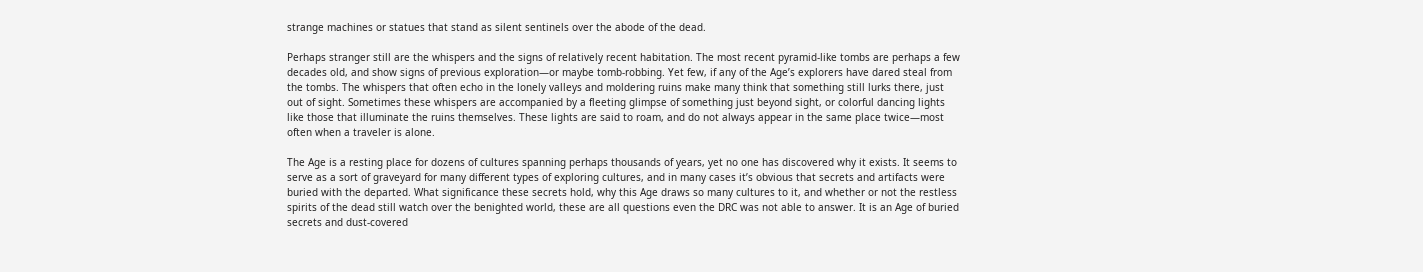strange machines or statues that stand as silent sentinels over the abode of the dead.

Perhaps stranger still are the whispers and the signs of relatively recent habitation. The most recent pyramid-like tombs are perhaps a few decades old, and show signs of previous exploration—or maybe tomb-robbing. Yet few, if any of the Age’s explorers have dared steal from the tombs. The whispers that often echo in the lonely valleys and moldering ruins make many think that something still lurks there, just out of sight. Sometimes these whispers are accompanied by a fleeting glimpse of something just beyond sight, or colorful dancing lights like those that illuminate the ruins themselves. These lights are said to roam, and do not always appear in the same place twice—most often when a traveler is alone.

The Age is a resting place for dozens of cultures spanning perhaps thousands of years, yet no one has discovered why it exists. It seems to serve as a sort of graveyard for many different types of exploring cultures, and in many cases it’s obvious that secrets and artifacts were buried with the departed. What significance these secrets hold, why this Age draws so many cultures to it, and whether or not the restless spirits of the dead still watch over the benighted world, these are all questions even the DRC was not able to answer. It is an Age of buried secrets and dust-covered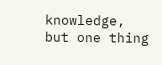knowledge, but one thing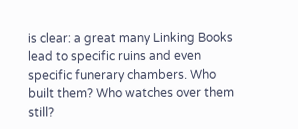is clear: a great many Linking Books lead to specific ruins and even specific funerary chambers. Who built them? Who watches over them still?